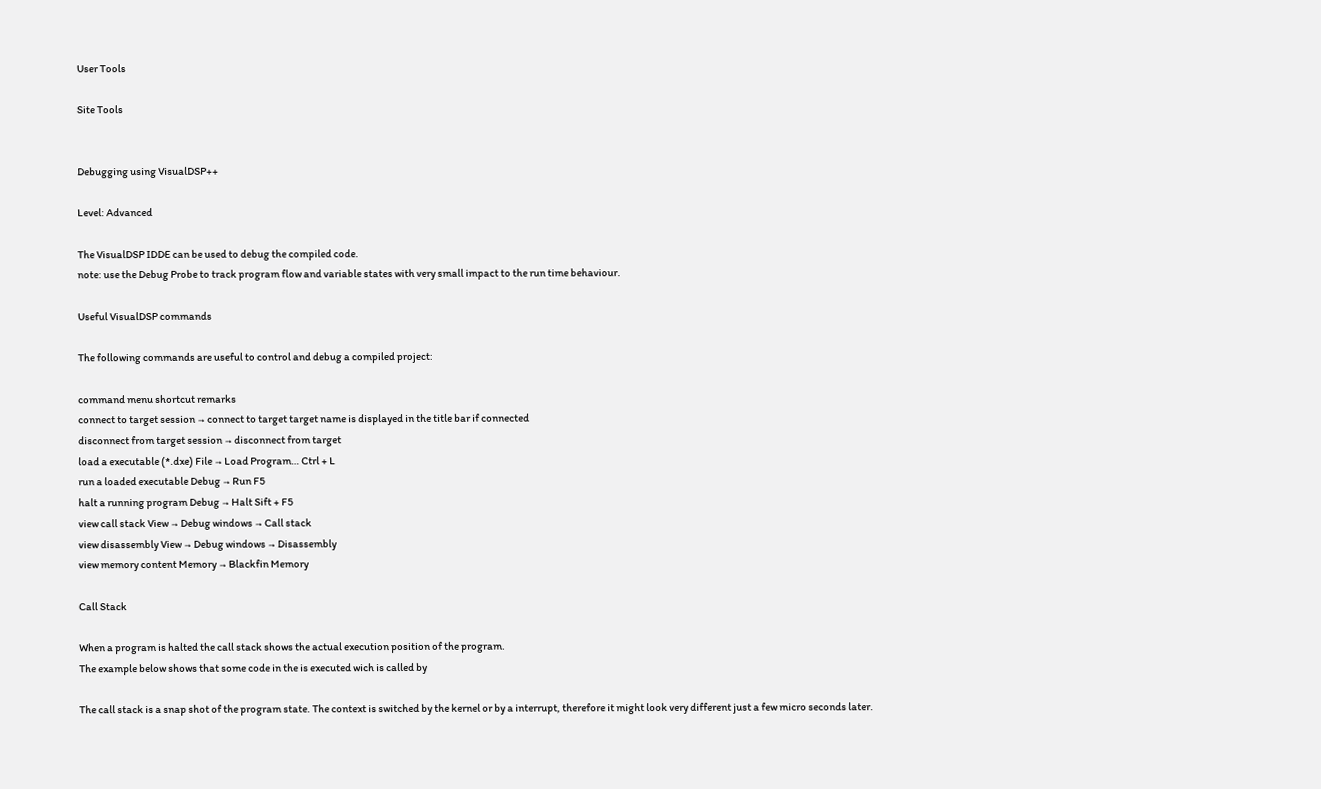User Tools

Site Tools


Debugging using VisualDSP++

Level: Advanced

The VisualDSP IDDE can be used to debug the compiled code.
note: use the Debug Probe to track program flow and variable states with very small impact to the run time behaviour.

Useful VisualDSP commands

The following commands are useful to control and debug a compiled project:

command menu shortcut remarks
connect to target session → connect to target target name is displayed in the title bar if connected
disconnect from target session → disconnect from target
load a executable (*.dxe) File → Load Program… Ctrl + L
run a loaded executable Debug → Run F5
halt a running program Debug → Halt Sift + F5
view call stack View → Debug windows → Call stack
view disassembly View → Debug windows → Disassembly
view memory content Memory → Blackfin Memory

Call Stack

When a program is halted the call stack shows the actual execution position of the program.
The example below shows that some code in the is executed wich is called by

The call stack is a snap shot of the program state. The context is switched by the kernel or by a interrupt, therefore it might look very different just a few micro seconds later.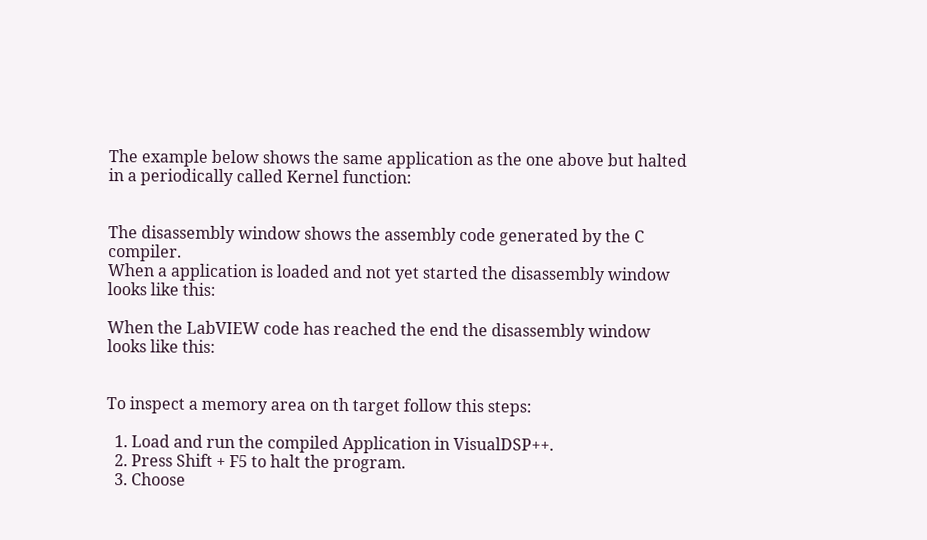The example below shows the same application as the one above but halted in a periodically called Kernel function:


The disassembly window shows the assembly code generated by the C compiler.
When a application is loaded and not yet started the disassembly window looks like this:

When the LabVIEW code has reached the end the disassembly window looks like this:


To inspect a memory area on th target follow this steps:

  1. Load and run the compiled Application in VisualDSP++.
  2. Press Shift + F5 to halt the program.
  3. Choose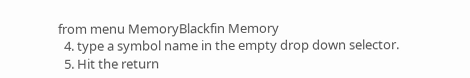from menu MemoryBlackfin Memory
  4. type a symbol name in the empty drop down selector.
  5. Hit the return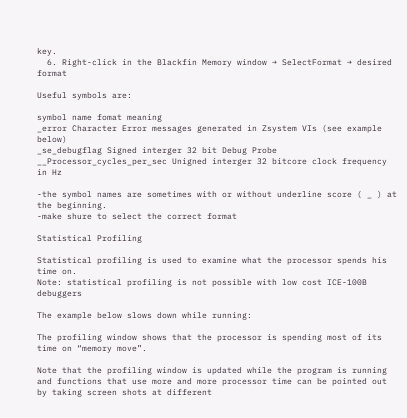key.
  6. Right-click in the Blackfin Memory window → SelectFormat → desired format

Useful symbols are:

symbol name fomat meaning
_error Character Error messages generated in Zsystem VIs (see example below)
_se_debugflag Signed interger 32 bit Debug Probe
__Processor_cycles_per_sec Unigned interger 32 bitcore clock frequency in Hz

-the symbol names are sometimes with or without underline score ( _ ) at the beginning.
-make shure to select the correct format

Statistical Profiling

Statistical profiling is used to examine what the processor spends his time on.
Note: statistical profiling is not possible with low cost ICE-100B debuggers

The example below slows down while running:

The profiling window shows that the processor is spending most of its time on “memory move”.

Note that the profiling window is updated while the program is running and functions that use more and more processor time can be pointed out by taking screen shots at different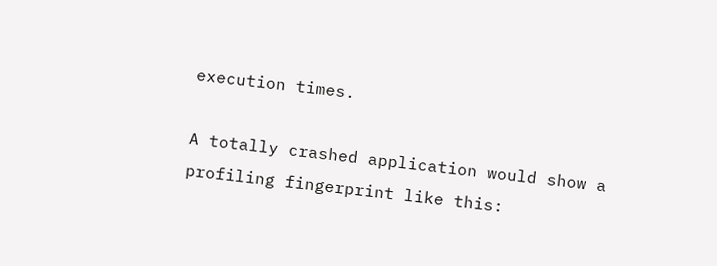execution times.

A totally crashed application would show a profiling fingerprint like this: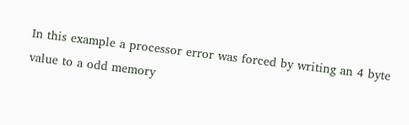In this example a processor error was forced by writing an 4 byte value to a odd memory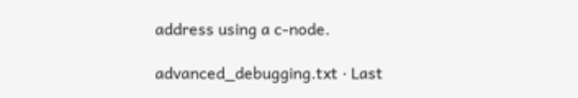address using a c-node.

advanced_debugging.txt · Last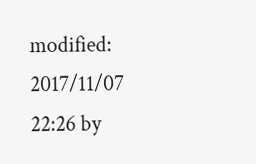modified: 2017/11/07 22:26 by